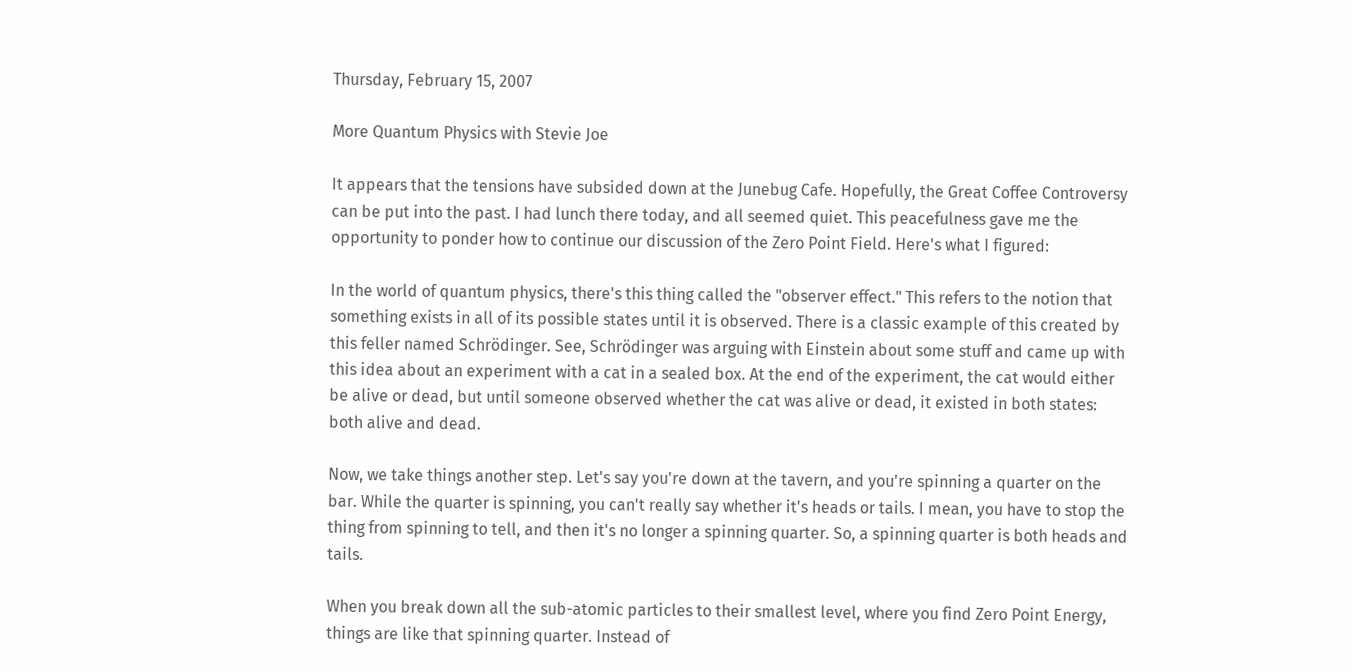Thursday, February 15, 2007

More Quantum Physics with Stevie Joe

It appears that the tensions have subsided down at the Junebug Cafe. Hopefully, the Great Coffee Controversy can be put into the past. I had lunch there today, and all seemed quiet. This peacefulness gave me the opportunity to ponder how to continue our discussion of the Zero Point Field. Here's what I figured:

In the world of quantum physics, there's this thing called the "observer effect." This refers to the notion that something exists in all of its possible states until it is observed. There is a classic example of this created by this feller named Schrödinger. See, Schrödinger was arguing with Einstein about some stuff and came up with this idea about an experiment with a cat in a sealed box. At the end of the experiment, the cat would either be alive or dead, but until someone observed whether the cat was alive or dead, it existed in both states: both alive and dead.

Now, we take things another step. Let's say you're down at the tavern, and you're spinning a quarter on the bar. While the quarter is spinning, you can't really say whether it's heads or tails. I mean, you have to stop the thing from spinning to tell, and then it's no longer a spinning quarter. So, a spinning quarter is both heads and tails.

When you break down all the sub-atomic particles to their smallest level, where you find Zero Point Energy, things are like that spinning quarter. Instead of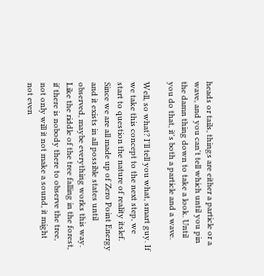heads or tails, things are either a particle or a wave, and you can't tell which until you pin the damn thing down to take a look. Until you do that, it's both a particle and a wave.

Well, so what? I'll tell you what, smart guy. If we take this concept to the next step, we start to question the nature of reality itslef. Since we are all made up of Zero Point Energy and it exists in all possible states until observed, maybe everything works this way. Like the riddle of the tree falling in the forest, if there is nobody there to observe the tree, not only will it not make a sound, it might not even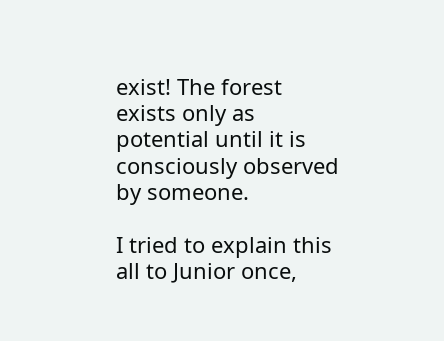exist! The forest exists only as potential until it is consciously observed by someone.

I tried to explain this all to Junior once,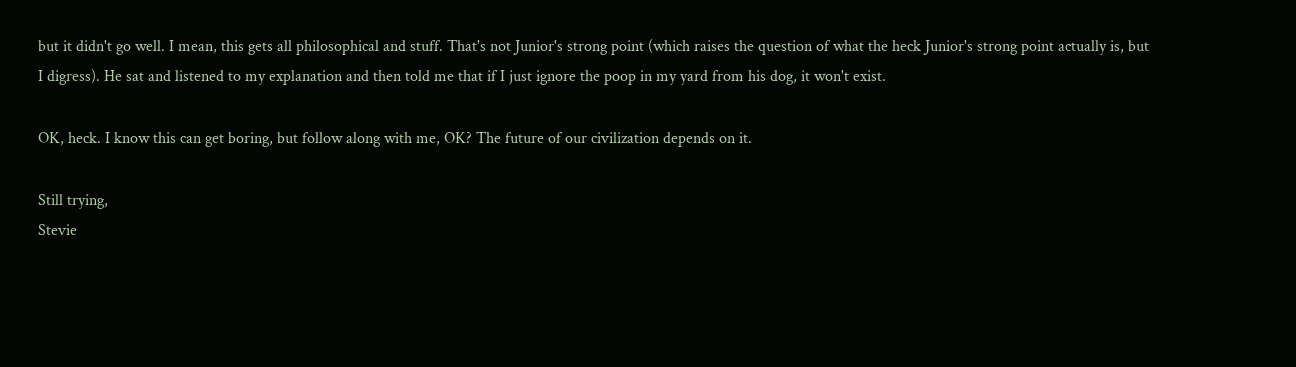but it didn't go well. I mean, this gets all philosophical and stuff. That's not Junior's strong point (which raises the question of what the heck Junior's strong point actually is, but I digress). He sat and listened to my explanation and then told me that if I just ignore the poop in my yard from his dog, it won't exist.

OK, heck. I know this can get boring, but follow along with me, OK? The future of our civilization depends on it.

Still trying,
Stevie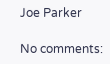Joe Parker

No comments: